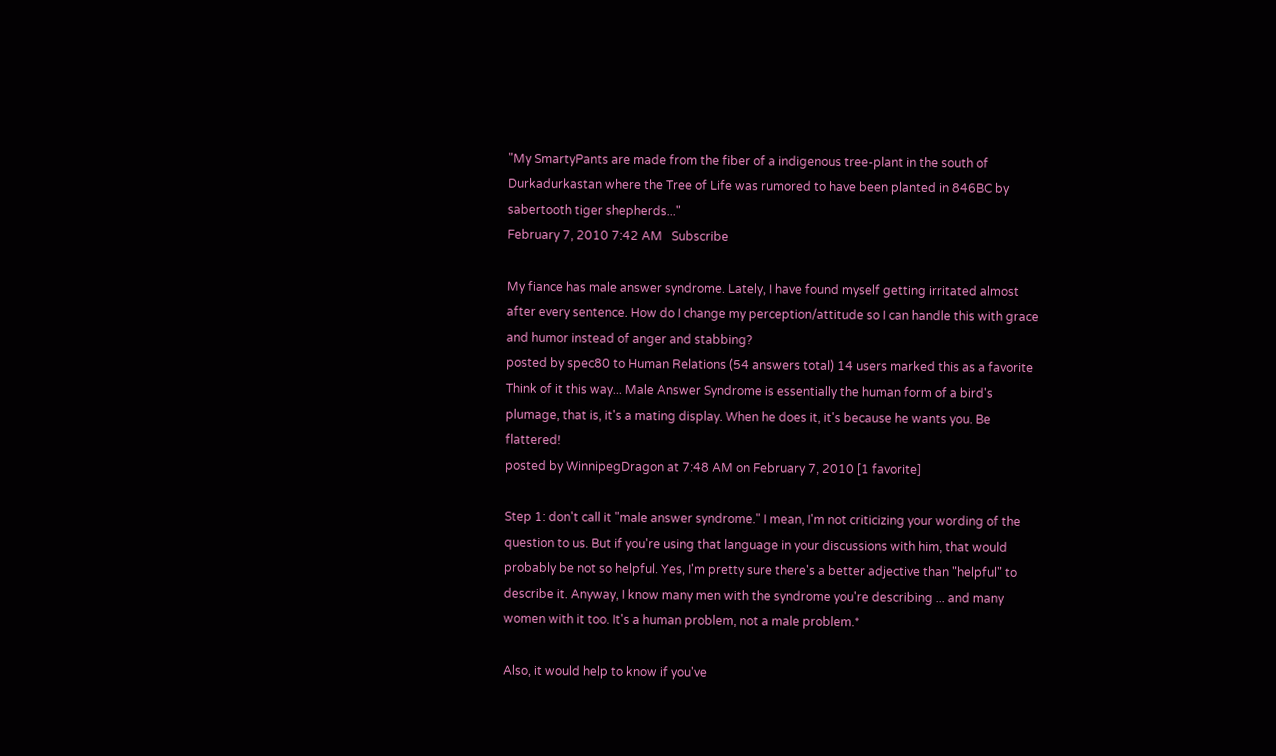"My SmartyPants are made from the fiber of a indigenous tree-plant in the south of Durkadurkastan where the Tree of Life was rumored to have been planted in 846BC by sabertooth tiger shepherds..."
February 7, 2010 7:42 AM   Subscribe

My fiance has male answer syndrome. Lately, I have found myself getting irritated almost after every sentence. How do I change my perception/attitude so I can handle this with grace and humor instead of anger and stabbing?
posted by spec80 to Human Relations (54 answers total) 14 users marked this as a favorite
Think of it this way... Male Answer Syndrome is essentially the human form of a bird's plumage, that is, it's a mating display. When he does it, it's because he wants you. Be flattered!
posted by WinnipegDragon at 7:48 AM on February 7, 2010 [1 favorite]

Step 1: don't call it "male answer syndrome." I mean, I'm not criticizing your wording of the question to us. But if you're using that language in your discussions with him, that would probably be not so helpful. Yes, I'm pretty sure there's a better adjective than "helpful" to describe it. Anyway, I know many men with the syndrome you're describing ... and many women with it too. It's a human problem, not a male problem.*

Also, it would help to know if you've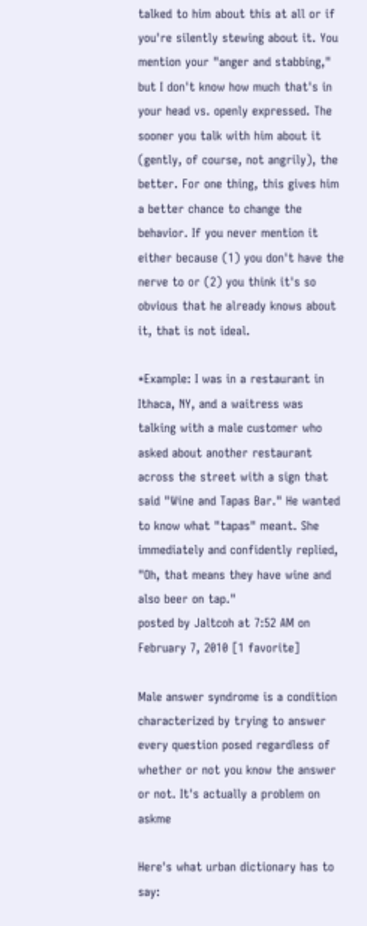talked to him about this at all or if you're silently stewing about it. You mention your "anger and stabbing," but I don't know how much that's in your head vs. openly expressed. The sooner you talk with him about it (gently, of course, not angrily), the better. For one thing, this gives him a better chance to change the behavior. If you never mention it either because (1) you don't have the nerve to or (2) you think it's so obvious that he already knows about it, that is not ideal.

*Example: I was in a restaurant in Ithaca, NY, and a waitress was talking with a male customer who asked about another restaurant across the street with a sign that said "Wine and Tapas Bar." He wanted to know what "tapas" meant. She immediately and confidently replied, "Oh, that means they have wine and also beer on tap."
posted by Jaltcoh at 7:52 AM on February 7, 2010 [1 favorite]

Male answer syndrome is a condition characterized by trying to answer every question posed regardless of whether or not you know the answer or not. It's actually a problem on askme

Here's what urban dictionary has to say: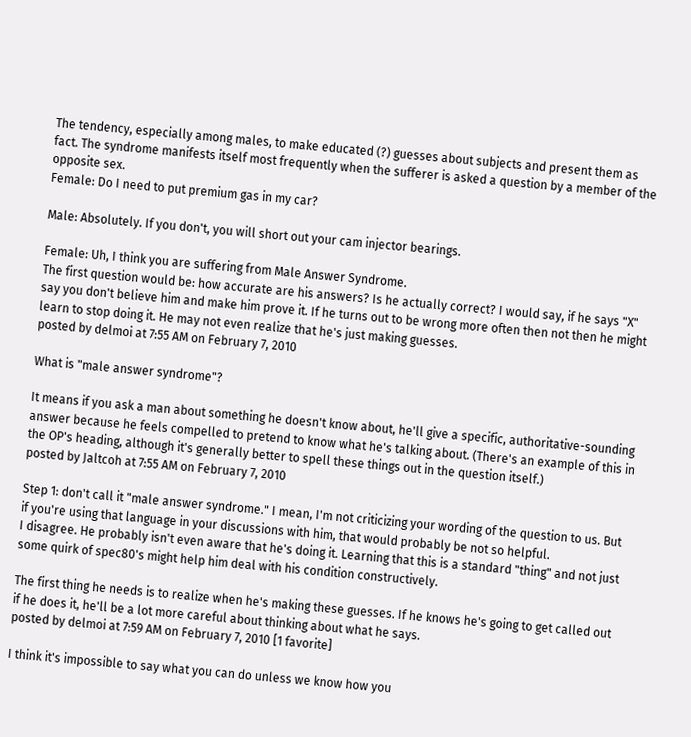The tendency, especially among males, to make educated (?) guesses about subjects and present them as fact. The syndrome manifests itself most frequently when the sufferer is asked a question by a member of the opposite sex.
Female: Do I need to put premium gas in my car?

Male: Absolutely. If you don't, you will short out your cam injector bearings.

Female: Uh, I think you are suffering from Male Answer Syndrome.
The first question would be: how accurate are his answers? Is he actually correct? I would say, if he says "X" say you don't believe him and make him prove it. If he turns out to be wrong more often then not then he might learn to stop doing it. He may not even realize that he's just making guesses.
posted by delmoi at 7:55 AM on February 7, 2010

What is "male answer syndrome"?

It means if you ask a man about something he doesn't know about, he'll give a specific, authoritative-sounding answer because he feels compelled to pretend to know what he's talking about. (There's an example of this in the OP's heading, although it's generally better to spell these things out in the question itself.)
posted by Jaltcoh at 7:55 AM on February 7, 2010

Step 1: don't call it "male answer syndrome." I mean, I'm not criticizing your wording of the question to us. But if you're using that language in your discussions with him, that would probably be not so helpful.
I disagree. He probably isn't even aware that he's doing it. Learning that this is a standard "thing" and not just some quirk of spec80's might help him deal with his condition constructively.

The first thing he needs is to realize when he's making these guesses. If he knows he's going to get called out if he does it, he'll be a lot more careful about thinking about what he says.
posted by delmoi at 7:59 AM on February 7, 2010 [1 favorite]

I think it's impossible to say what you can do unless we know how you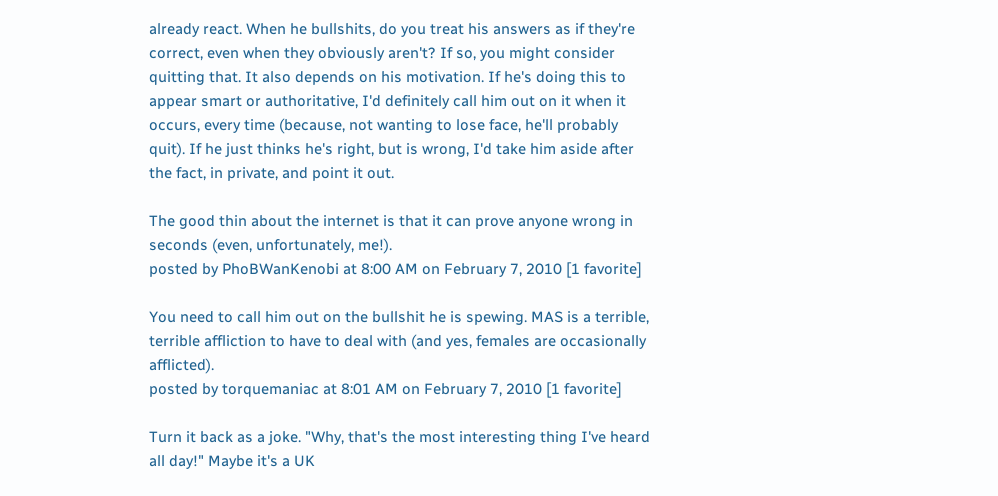already react. When he bullshits, do you treat his answers as if they're correct, even when they obviously aren't? If so, you might consider quitting that. It also depends on his motivation. If he's doing this to appear smart or authoritative, I'd definitely call him out on it when it occurs, every time (because, not wanting to lose face, he'll probably quit). If he just thinks he's right, but is wrong, I'd take him aside after the fact, in private, and point it out.

The good thin about the internet is that it can prove anyone wrong in seconds (even, unfortunately, me!).
posted by PhoBWanKenobi at 8:00 AM on February 7, 2010 [1 favorite]

You need to call him out on the bullshit he is spewing. MAS is a terrible, terrible affliction to have to deal with (and yes, females are occasionally afflicted).
posted by torquemaniac at 8:01 AM on February 7, 2010 [1 favorite]

Turn it back as a joke. "Why, that's the most interesting thing I've heard all day!" Maybe it's a UK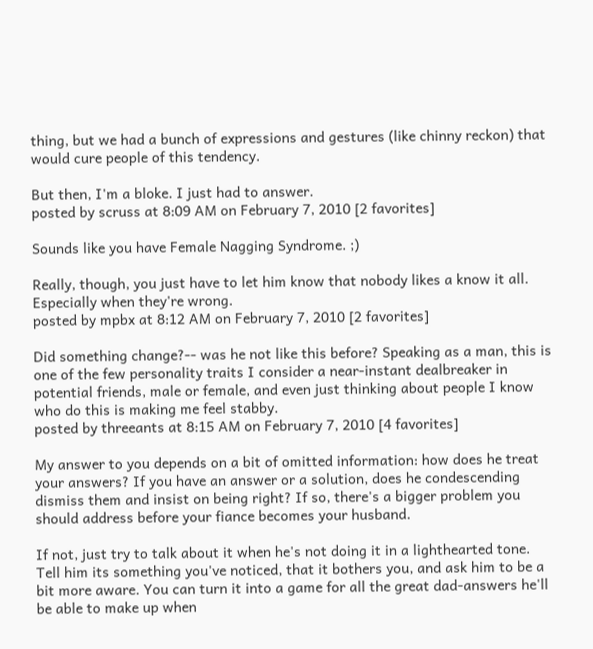thing, but we had a bunch of expressions and gestures (like chinny reckon) that would cure people of this tendency.

But then, I'm a bloke. I just had to answer.
posted by scruss at 8:09 AM on February 7, 2010 [2 favorites]

Sounds like you have Female Nagging Syndrome. ;)

Really, though, you just have to let him know that nobody likes a know it all. Especially when they're wrong.
posted by mpbx at 8:12 AM on February 7, 2010 [2 favorites]

Did something change?-- was he not like this before? Speaking as a man, this is one of the few personality traits I consider a near-instant dealbreaker in potential friends, male or female, and even just thinking about people I know who do this is making me feel stabby.
posted by threeants at 8:15 AM on February 7, 2010 [4 favorites]

My answer to you depends on a bit of omitted information: how does he treat your answers? If you have an answer or a solution, does he condescending dismiss them and insist on being right? If so, there's a bigger problem you should address before your fiance becomes your husband.

If not, just try to talk about it when he's not doing it in a lighthearted tone. Tell him its something you've noticed, that it bothers you, and ask him to be a bit more aware. You can turn it into a game for all the great dad-answers he'll be able to make up when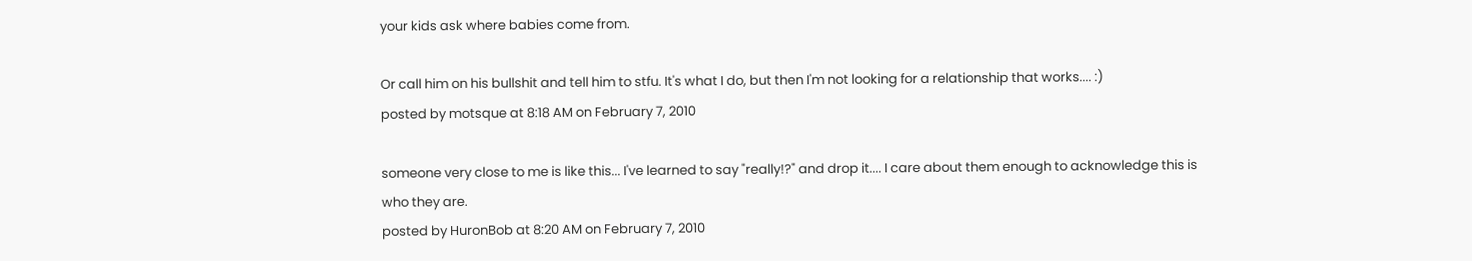your kids ask where babies come from.

Or call him on his bullshit and tell him to stfu. It's what I do, but then I'm not looking for a relationship that works.... :)
posted by motsque at 8:18 AM on February 7, 2010

someone very close to me is like this... I've learned to say "really!?" and drop it.... I care about them enough to acknowledge this is who they are.
posted by HuronBob at 8:20 AM on February 7, 2010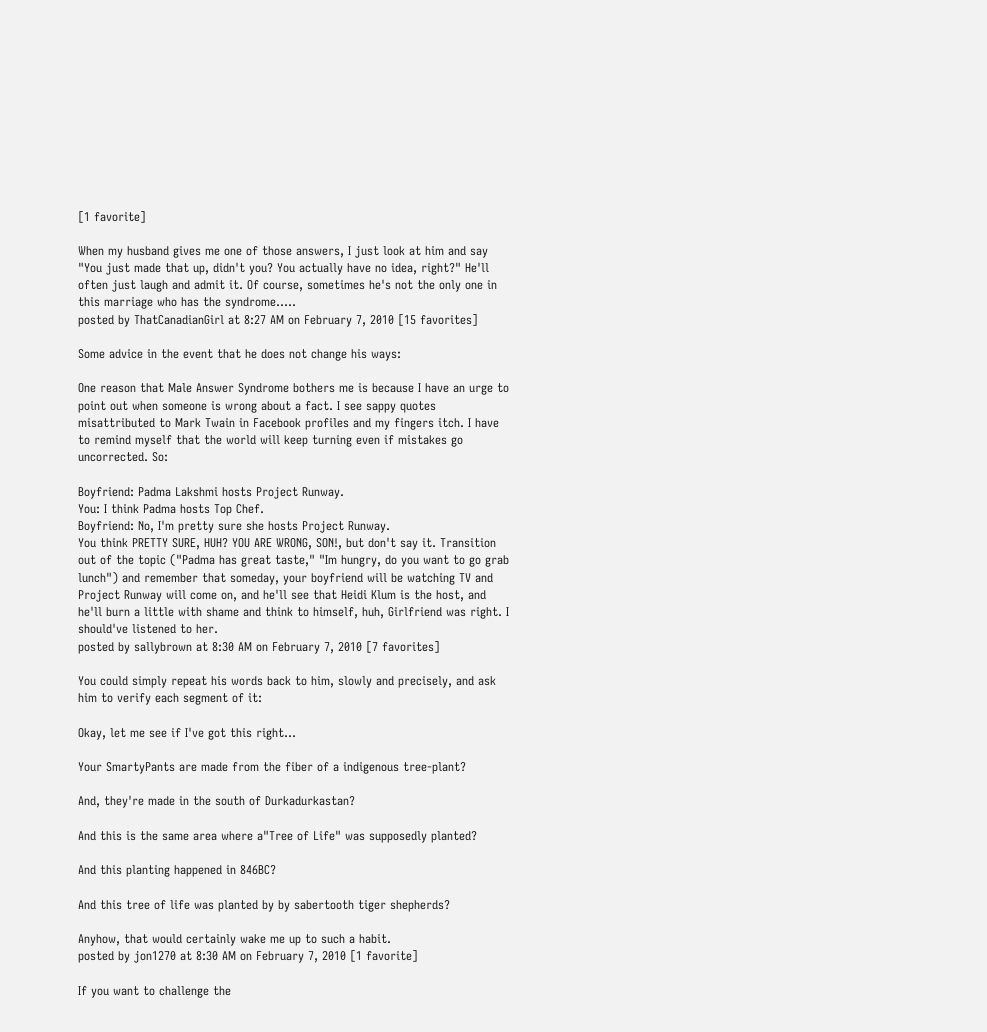[1 favorite]

When my husband gives me one of those answers, I just look at him and say "You just made that up, didn't you? You actually have no idea, right?" He'll often just laugh and admit it. Of course, sometimes he's not the only one in this marriage who has the syndrome.....
posted by ThatCanadianGirl at 8:27 AM on February 7, 2010 [15 favorites]

Some advice in the event that he does not change his ways:

One reason that Male Answer Syndrome bothers me is because I have an urge to point out when someone is wrong about a fact. I see sappy quotes misattributed to Mark Twain in Facebook profiles and my fingers itch. I have to remind myself that the world will keep turning even if mistakes go uncorrected. So:

Boyfriend: Padma Lakshmi hosts Project Runway.
You: I think Padma hosts Top Chef.
Boyfriend: No, I'm pretty sure she hosts Project Runway.
You think PRETTY SURE, HUH? YOU ARE WRONG, SON!, but don't say it. Transition out of the topic ("Padma has great taste," "Im hungry, do you want to go grab lunch") and remember that someday, your boyfriend will be watching TV and Project Runway will come on, and he'll see that Heidi Klum is the host, and he'll burn a little with shame and think to himself, huh, Girlfriend was right. I should've listened to her.
posted by sallybrown at 8:30 AM on February 7, 2010 [7 favorites]

You could simply repeat his words back to him, slowly and precisely, and ask him to verify each segment of it:

Okay, let me see if I've got this right...

Your SmartyPants are made from the fiber of a indigenous tree-plant?

And, they're made in the south of Durkadurkastan?

And this is the same area where a"Tree of Life" was supposedly planted?

And this planting happened in 846BC?

And this tree of life was planted by by sabertooth tiger shepherds?

Anyhow, that would certainly wake me up to such a habit.
posted by jon1270 at 8:30 AM on February 7, 2010 [1 favorite]

If you want to challenge the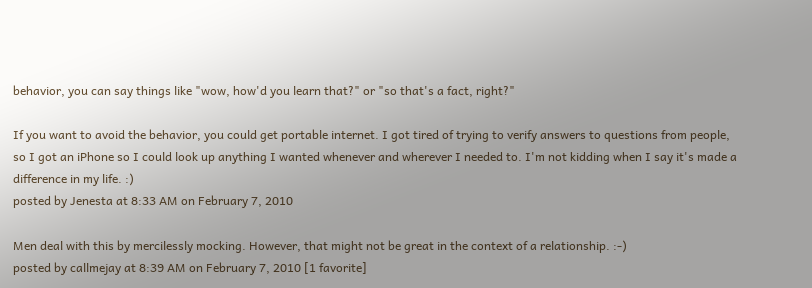behavior, you can say things like "wow, how'd you learn that?" or "so that's a fact, right?"

If you want to avoid the behavior, you could get portable internet. I got tired of trying to verify answers to questions from people, so I got an iPhone so I could look up anything I wanted whenever and wherever I needed to. I'm not kidding when I say it's made a difference in my life. :)
posted by Jenesta at 8:33 AM on February 7, 2010

Men deal with this by mercilessly mocking. However, that might not be great in the context of a relationship. :-)
posted by callmejay at 8:39 AM on February 7, 2010 [1 favorite]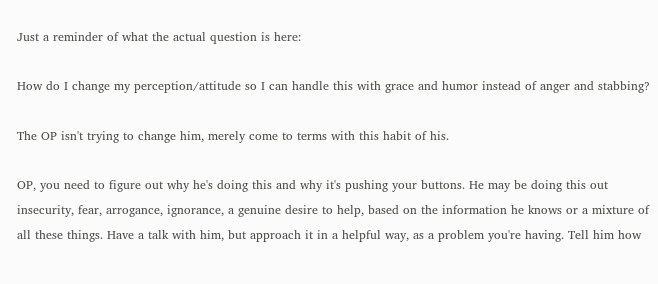Just a reminder of what the actual question is here:

How do I change my perception/attitude so I can handle this with grace and humor instead of anger and stabbing?

The OP isn't trying to change him, merely come to terms with this habit of his.

OP, you need to figure out why he's doing this and why it's pushing your buttons. He may be doing this out insecurity, fear, arrogance, ignorance, a genuine desire to help, based on the information he knows or a mixture of all these things. Have a talk with him, but approach it in a helpful way, as a problem you're having. Tell him how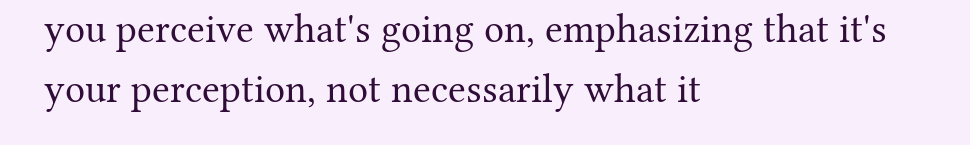you perceive what's going on, emphasizing that it's your perception, not necessarily what it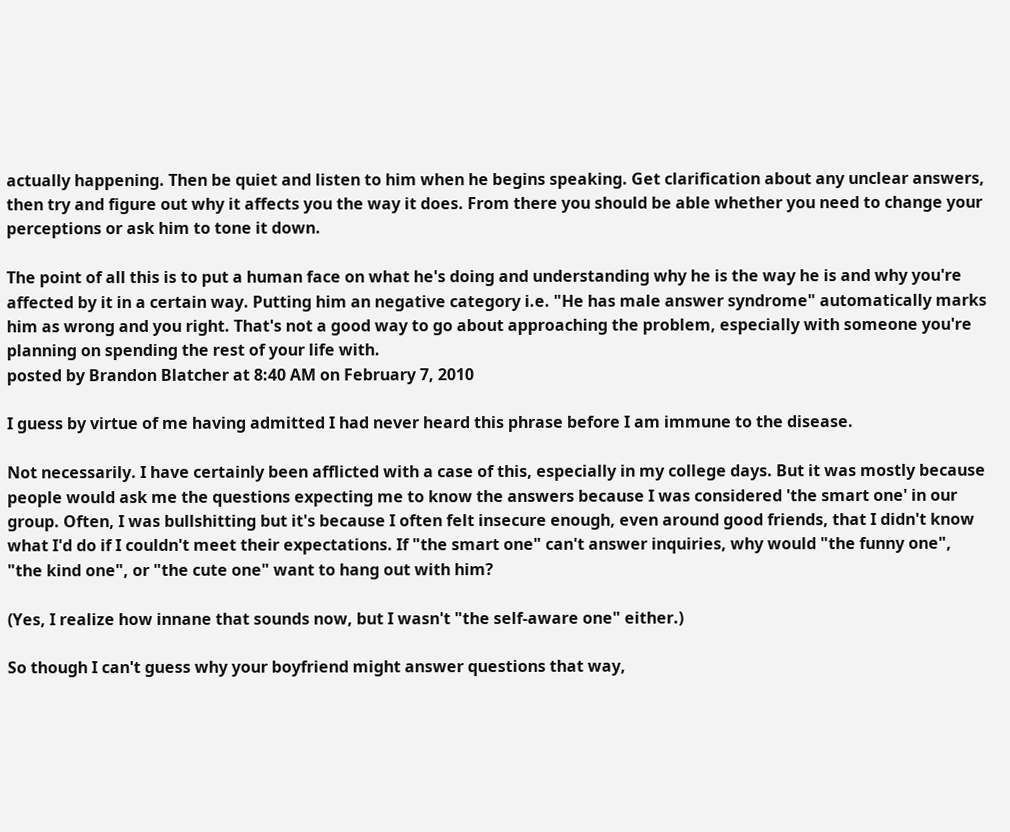actually happening. Then be quiet and listen to him when he begins speaking. Get clarification about any unclear answers, then try and figure out why it affects you the way it does. From there you should be able whether you need to change your perceptions or ask him to tone it down.

The point of all this is to put a human face on what he's doing and understanding why he is the way he is and why you're affected by it in a certain way. Putting him an negative category i.e. "He has male answer syndrome" automatically marks him as wrong and you right. That's not a good way to go about approaching the problem, especially with someone you're planning on spending the rest of your life with.
posted by Brandon Blatcher at 8:40 AM on February 7, 2010

I guess by virtue of me having admitted I had never heard this phrase before I am immune to the disease.

Not necessarily. I have certainly been afflicted with a case of this, especially in my college days. But it was mostly because people would ask me the questions expecting me to know the answers because I was considered 'the smart one' in our group. Often, I was bullshitting but it's because I often felt insecure enough, even around good friends, that I didn't know what I'd do if I couldn't meet their expectations. If "the smart one" can't answer inquiries, why would "the funny one", "the kind one", or "the cute one" want to hang out with him?

(Yes, I realize how innane that sounds now, but I wasn't "the self-aware one" either.)

So though I can't guess why your boyfriend might answer questions that way,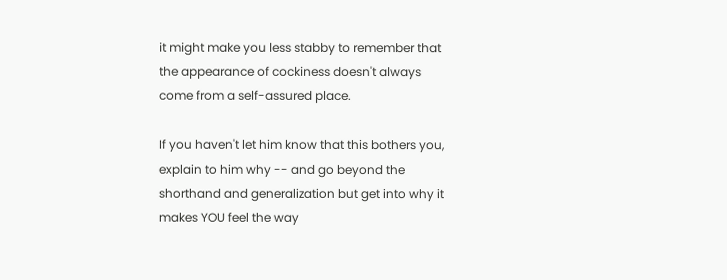it might make you less stabby to remember that the appearance of cockiness doesn't always come from a self-assured place.

If you haven't let him know that this bothers you, explain to him why -- and go beyond the shorthand and generalization but get into why it makes YOU feel the way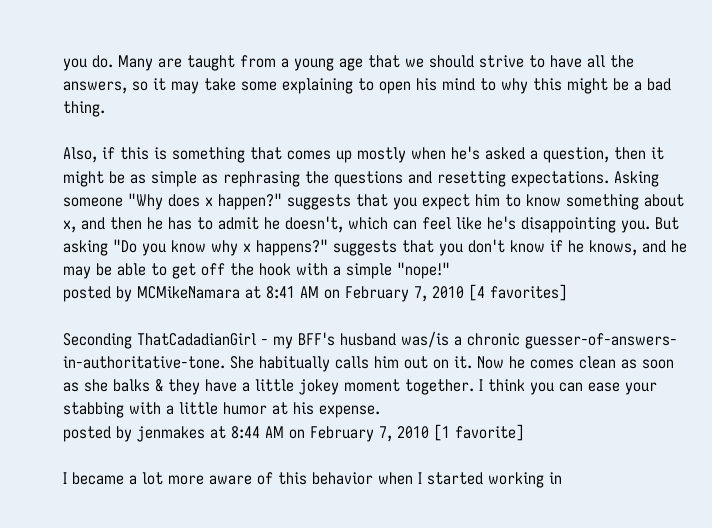you do. Many are taught from a young age that we should strive to have all the answers, so it may take some explaining to open his mind to why this might be a bad thing.

Also, if this is something that comes up mostly when he's asked a question, then it might be as simple as rephrasing the questions and resetting expectations. Asking someone "Why does x happen?" suggests that you expect him to know something about x, and then he has to admit he doesn't, which can feel like he's disappointing you. But asking "Do you know why x happens?" suggests that you don't know if he knows, and he may be able to get off the hook with a simple "nope!"
posted by MCMikeNamara at 8:41 AM on February 7, 2010 [4 favorites]

Seconding ThatCadadianGirl - my BFF's husband was/is a chronic guesser-of-answers-in-authoritative-tone. She habitually calls him out on it. Now he comes clean as soon as she balks & they have a little jokey moment together. I think you can ease your stabbing with a little humor at his expense.
posted by jenmakes at 8:44 AM on February 7, 2010 [1 favorite]

I became a lot more aware of this behavior when I started working in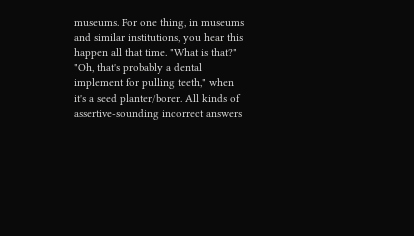museums. For one thing, in museums and similar institutions, you hear this happen all that time. "What is that?" "Oh, that's probably a dental implement for pulling teeth," when it's a seed planter/borer. All kinds of assertive-sounding incorrect answers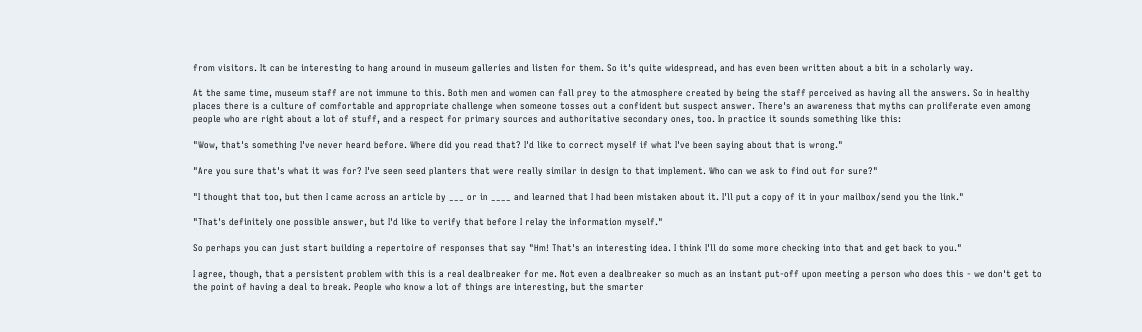from visitors. It can be interesting to hang around in museum galleries and listen for them. So it's quite widespread, and has even been written about a bit in a scholarly way.

At the same time, museum staff are not immune to this. Both men and women can fall prey to the atmosphere created by being the staff perceived as having all the answers. So in healthy places there is a culture of comfortable and appropriate challenge when someone tosses out a confident but suspect answer. There's an awareness that myths can proliferate even among people who are right about a lot of stuff, and a respect for primary sources and authoritative secondary ones, too. In practice it sounds something like this:

"Wow, that's something I've never heard before. Where did you read that? I'd like to correct myself if what I've been saying about that is wrong."

"Are you sure that's what it was for? I've seen seed planters that were really similar in design to that implement. Who can we ask to find out for sure?"

"I thought that too, but then I came across an article by ___ or in ____ and learned that I had been mistaken about it. I'll put a copy of it in your mailbox/send you the link."

"That's definitely one possible answer, but I'd like to verify that before I relay the information myself."

So perhaps you can just start building a repertoire of responses that say "Hm! That's an interesting idea. I think I'll do some more checking into that and get back to you."

I agree, though, that a persistent problem with this is a real dealbreaker for me. Not even a dealbreaker so much as an instant put-off upon meeting a person who does this - we don't get to the point of having a deal to break. People who know a lot of things are interesting, but the smarter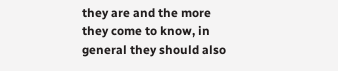they are and the more they come to know, in general they should also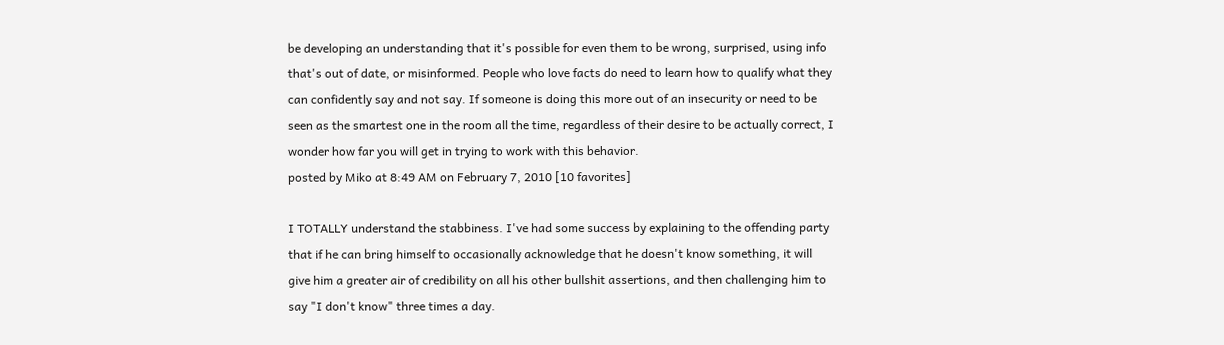be developing an understanding that it's possible for even them to be wrong, surprised, using info that's out of date, or misinformed. People who love facts do need to learn how to qualify what they can confidently say and not say. If someone is doing this more out of an insecurity or need to be seen as the smartest one in the room all the time, regardless of their desire to be actually correct, I wonder how far you will get in trying to work with this behavior.
posted by Miko at 8:49 AM on February 7, 2010 [10 favorites]

I TOTALLY understand the stabbiness. I've had some success by explaining to the offending party that if he can bring himself to occasionally acknowledge that he doesn't know something, it will give him a greater air of credibility on all his other bullshit assertions, and then challenging him to say "I don't know" three times a day.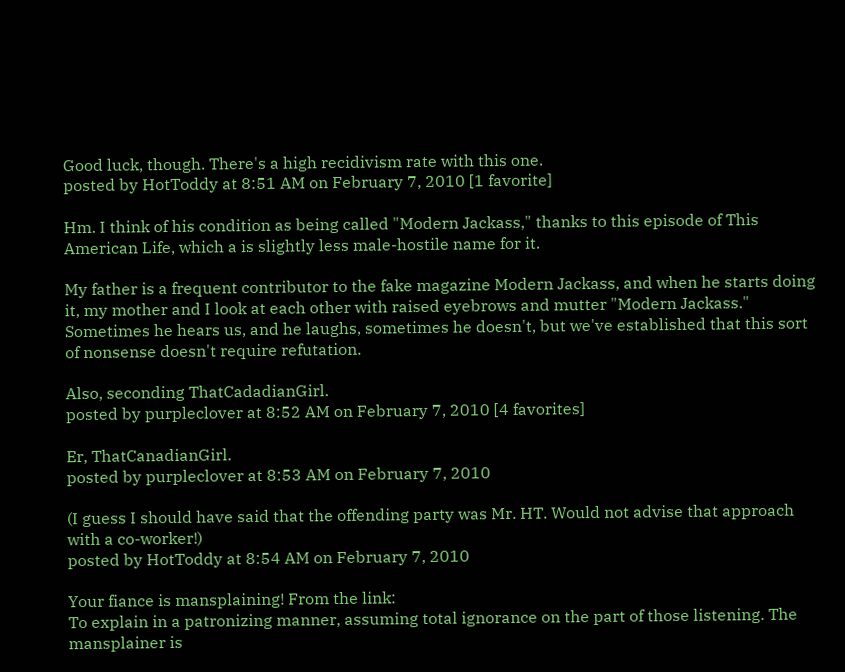Good luck, though. There's a high recidivism rate with this one.
posted by HotToddy at 8:51 AM on February 7, 2010 [1 favorite]

Hm. I think of his condition as being called "Modern Jackass," thanks to this episode of This American Life, which a is slightly less male-hostile name for it.

My father is a frequent contributor to the fake magazine Modern Jackass, and when he starts doing it, my mother and I look at each other with raised eyebrows and mutter "Modern Jackass." Sometimes he hears us, and he laughs, sometimes he doesn't, but we've established that this sort of nonsense doesn't require refutation.

Also, seconding ThatCadadianGirl.
posted by purpleclover at 8:52 AM on February 7, 2010 [4 favorites]

Er, ThatCanadianGirl.
posted by purpleclover at 8:53 AM on February 7, 2010

(I guess I should have said that the offending party was Mr. HT. Would not advise that approach with a co-worker!)
posted by HotToddy at 8:54 AM on February 7, 2010

Your fiance is mansplaining! From the link:
To explain in a patronizing manner, assuming total ignorance on the part of those listening. The mansplainer is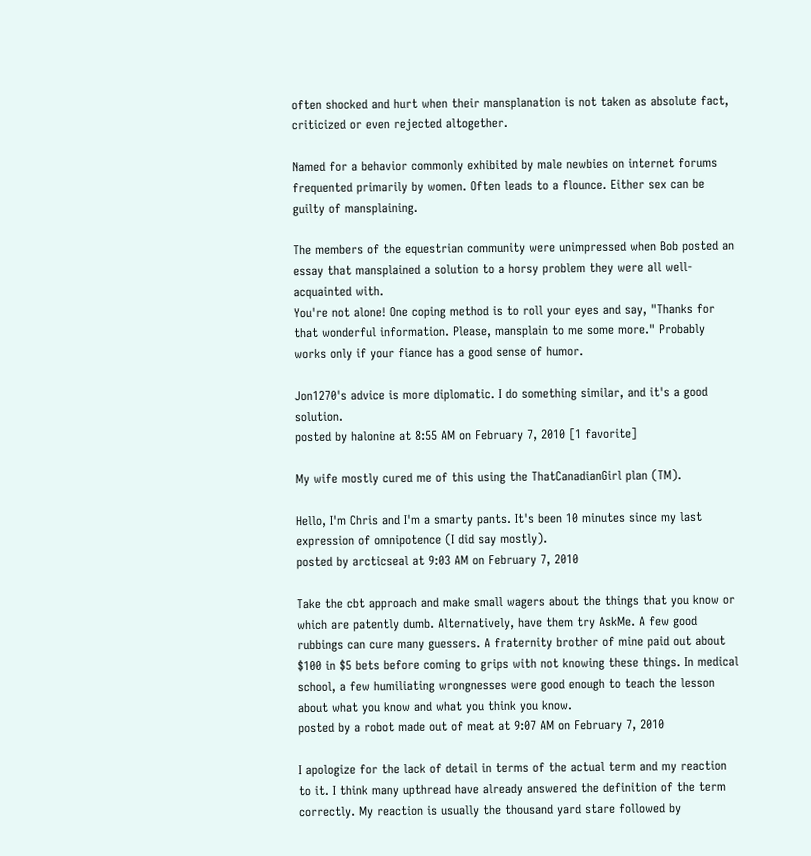often shocked and hurt when their mansplanation is not taken as absolute fact, criticized or even rejected altogether.

Named for a behavior commonly exhibited by male newbies on internet forums frequented primarily by women. Often leads to a flounce. Either sex can be guilty of mansplaining.

The members of the equestrian community were unimpressed when Bob posted an essay that mansplained a solution to a horsy problem they were all well-acquainted with.
You're not alone! One coping method is to roll your eyes and say, "Thanks for that wonderful information. Please, mansplain to me some more." Probably works only if your fiance has a good sense of humor.

Jon1270's advice is more diplomatic. I do something similar, and it's a good solution.
posted by halonine at 8:55 AM on February 7, 2010 [1 favorite]

My wife mostly cured me of this using the ThatCanadianGirl plan (TM).

Hello, I'm Chris and I'm a smarty pants. It's been 10 minutes since my last expression of omnipotence (I did say mostly).
posted by arcticseal at 9:03 AM on February 7, 2010

Take the cbt approach and make small wagers about the things that you know or which are patently dumb. Alternatively, have them try AskMe. A few good rubbings can cure many guessers. A fraternity brother of mine paid out about $100 in $5 bets before coming to grips with not knowing these things. In medical school, a few humiliating wrongnesses were good enough to teach the lesson about what you know and what you think you know.
posted by a robot made out of meat at 9:07 AM on February 7, 2010

I apologize for the lack of detail in terms of the actual term and my reaction to it. I think many upthread have already answered the definition of the term correctly. My reaction is usually the thousand yard stare followed by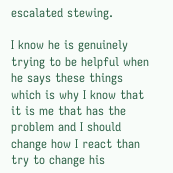escalated stewing.

I know he is genuinely trying to be helpful when he says these things which is why I know that it is me that has the problem and I should change how I react than try to change his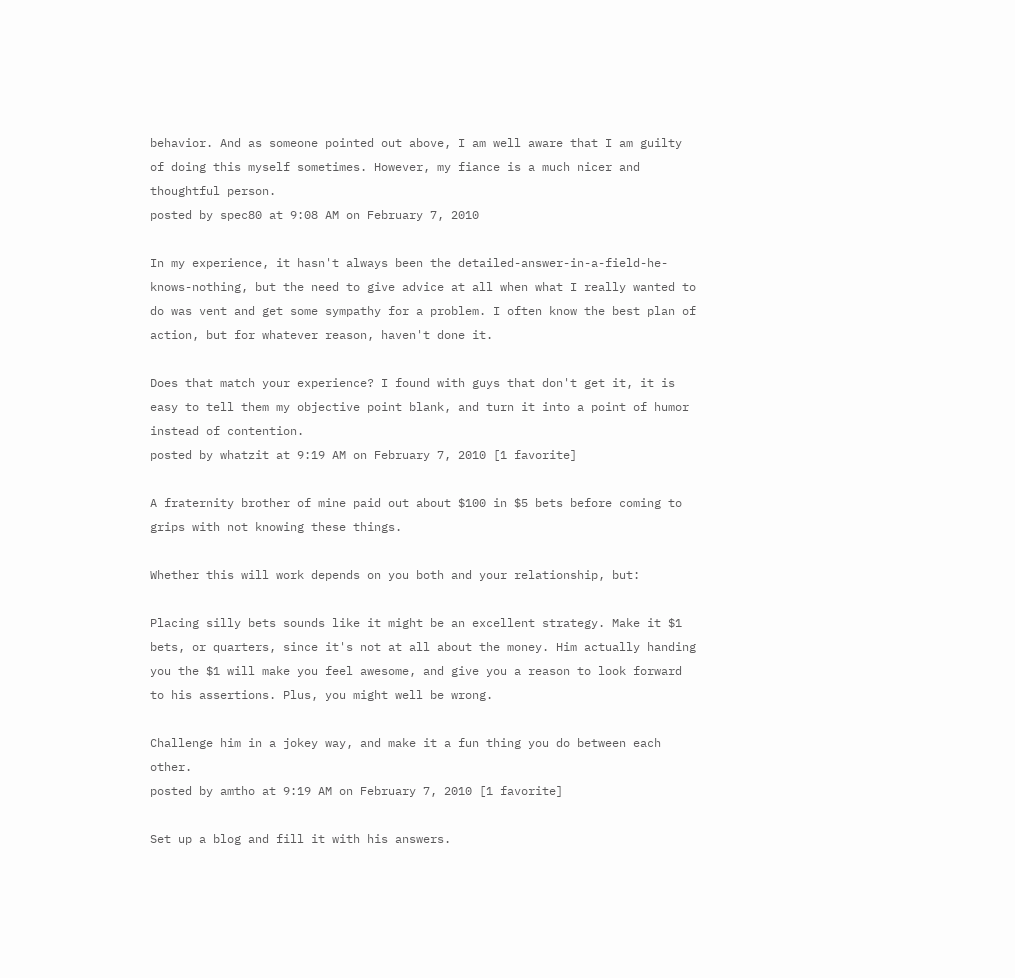behavior. And as someone pointed out above, I am well aware that I am guilty of doing this myself sometimes. However, my fiance is a much nicer and thoughtful person.
posted by spec80 at 9:08 AM on February 7, 2010

In my experience, it hasn't always been the detailed-answer-in-a-field-he-knows-nothing, but the need to give advice at all when what I really wanted to do was vent and get some sympathy for a problem. I often know the best plan of action, but for whatever reason, haven't done it.

Does that match your experience? I found with guys that don't get it, it is easy to tell them my objective point blank, and turn it into a point of humor instead of contention.
posted by whatzit at 9:19 AM on February 7, 2010 [1 favorite]

A fraternity brother of mine paid out about $100 in $5 bets before coming to grips with not knowing these things.

Whether this will work depends on you both and your relationship, but:

Placing silly bets sounds like it might be an excellent strategy. Make it $1 bets, or quarters, since it's not at all about the money. Him actually handing you the $1 will make you feel awesome, and give you a reason to look forward to his assertions. Plus, you might well be wrong.

Challenge him in a jokey way, and make it a fun thing you do between each other.
posted by amtho at 9:19 AM on February 7, 2010 [1 favorite]

Set up a blog and fill it with his answers.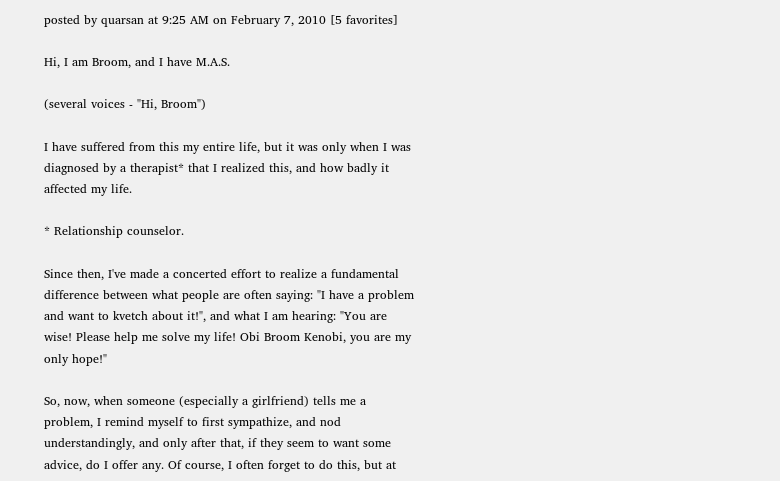posted by quarsan at 9:25 AM on February 7, 2010 [5 favorites]

Hi, I am Broom, and I have M.A.S.

(several voices - "Hi, Broom")

I have suffered from this my entire life, but it was only when I was diagnosed by a therapist* that I realized this, and how badly it affected my life.

* Relationship counselor.

Since then, I've made a concerted effort to realize a fundamental difference between what people are often saying: "I have a problem and want to kvetch about it!", and what I am hearing: "You are wise! Please help me solve my life! Obi Broom Kenobi, you are my only hope!"

So, now, when someone (especially a girlfriend) tells me a problem, I remind myself to first sympathize, and nod understandingly, and only after that, if they seem to want some advice, do I offer any. Of course, I often forget to do this, but at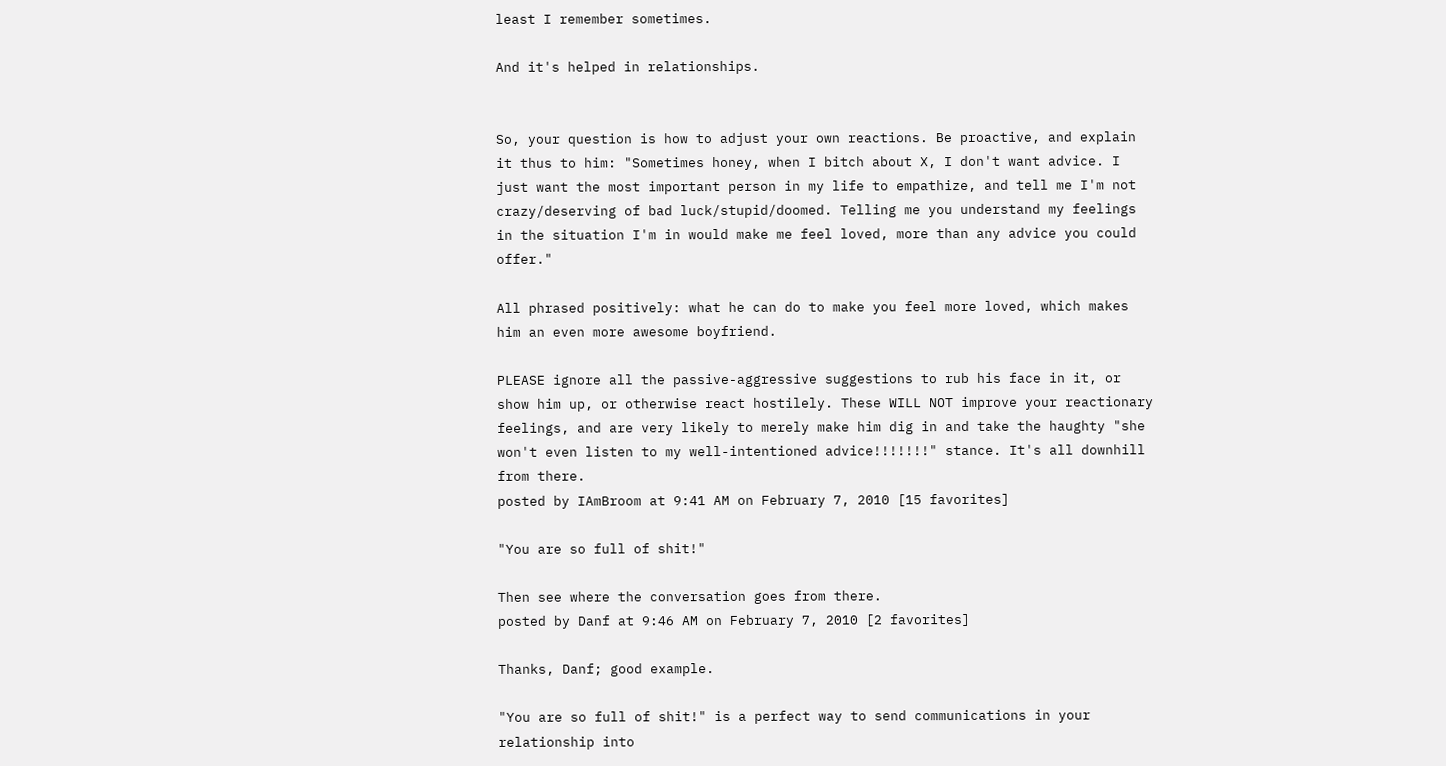least I remember sometimes.

And it's helped in relationships.


So, your question is how to adjust your own reactions. Be proactive, and explain it thus to him: "Sometimes honey, when I bitch about X, I don't want advice. I just want the most important person in my life to empathize, and tell me I'm not crazy/deserving of bad luck/stupid/doomed. Telling me you understand my feelings in the situation I'm in would make me feel loved, more than any advice you could offer."

All phrased positively: what he can do to make you feel more loved, which makes him an even more awesome boyfriend.

PLEASE ignore all the passive-aggressive suggestions to rub his face in it, or show him up, or otherwise react hostilely. These WILL NOT improve your reactionary feelings, and are very likely to merely make him dig in and take the haughty "she won't even listen to my well-intentioned advice!!!!!!!" stance. It's all downhill from there.
posted by IAmBroom at 9:41 AM on February 7, 2010 [15 favorites]

"You are so full of shit!"

Then see where the conversation goes from there.
posted by Danf at 9:46 AM on February 7, 2010 [2 favorites]

Thanks, Danf; good example.

"You are so full of shit!" is a perfect way to send communications in your relationship into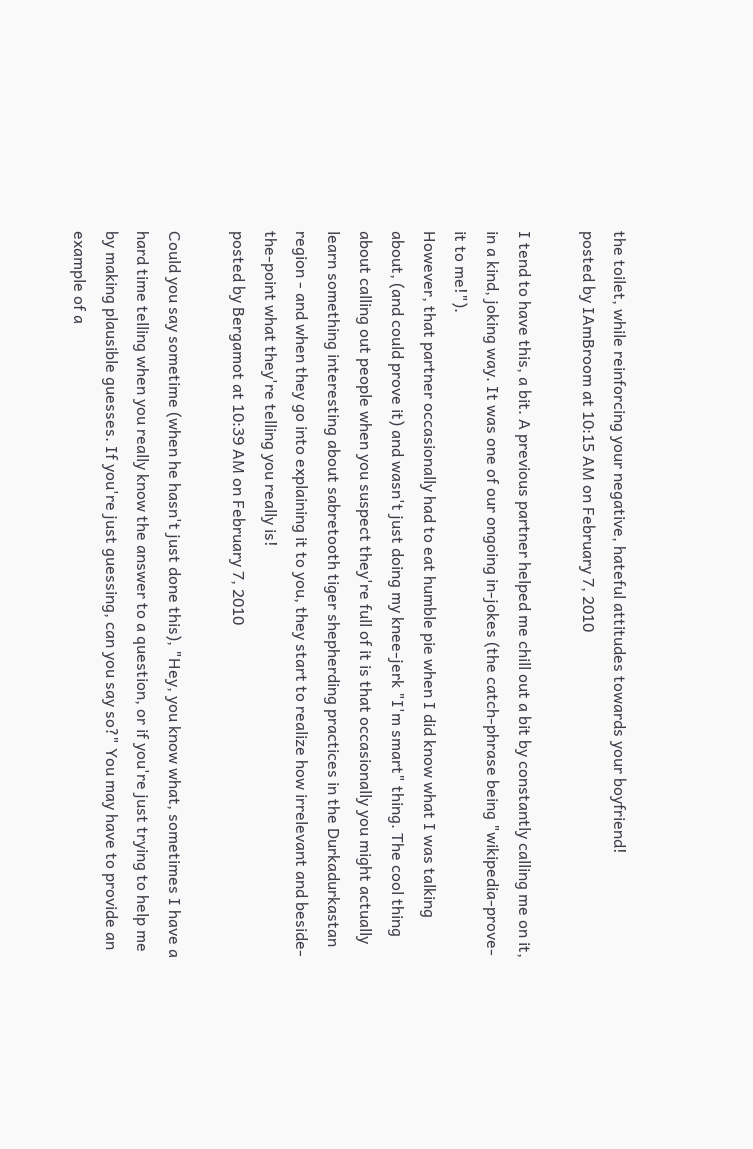the toilet, while reinforcing your negative, hateful attitudes towards your boyfriend!
posted by IAmBroom at 10:15 AM on February 7, 2010

I tend to have this, a bit. A previous partner helped me chill out a bit by constantly calling me on it, in a kind, joking way. It was one of our ongoing in-jokes (the catch-phrase being "wikipedia-prove-it to me!").
However, that partner occasionally had to eat humble pie when I did know what I was talking about, (and could prove it) and wasn't just doing my knee-jerk "I'm smart" thing. The cool thing about calling out people when you suspect they're full of it is that occasionally you might actually learn something interesting about sabretooth tiger shepherding practices in the Durkadurkastan region - and when they go into explaining it to you, they start to realize how irrelevant and beside-the-point what they're telling you really is!
posted by Bergamot at 10:39 AM on February 7, 2010

Could you say sometime (when he hasn't just done this), "Hey, you know what, sometimes I have a hard time telling when you really know the answer to a question, or if you're just trying to help me by making plausible guesses. If you're just guessing, can you say so?" You may have to provide an example of a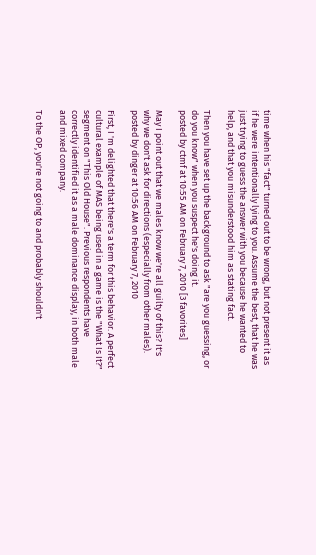time when his "fact" turned out to be wrong, but not present it as if he were intentionally lying to you. Assume the best, that he was just trying to guess the answer with you because he wanted to help, and that you misunderstood him as stating fact.

Then you have set up the background to ask "are you guessing, or do you know" when you suspect he's doing it.
posted by ctmf at 10:55 AM on February 7, 2010 [3 favorites]

May I point out that we males know we're all guilty of this? It's why we don't ask for directions (especially from other males).
posted by dinger at 10:56 AM on February 7, 2010

First, I 'm delighted that there's a term for this behavior. A perfect cultural example of MAS being used in a game is the "What Is It?" segment on "This Old House". Previous respondents have correctly identified it as a male dominance display, in both male and mixed company.

To the OP, you're not going to and probably shouldn't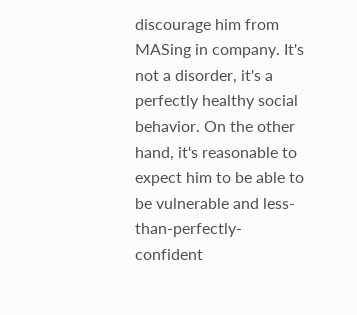discourage him from MASing in company. It's not a disorder, it's a perfectly healthy social behavior. On the other hand, it's reasonable to expect him to be able to be vulnerable and less-than-perfectly-confident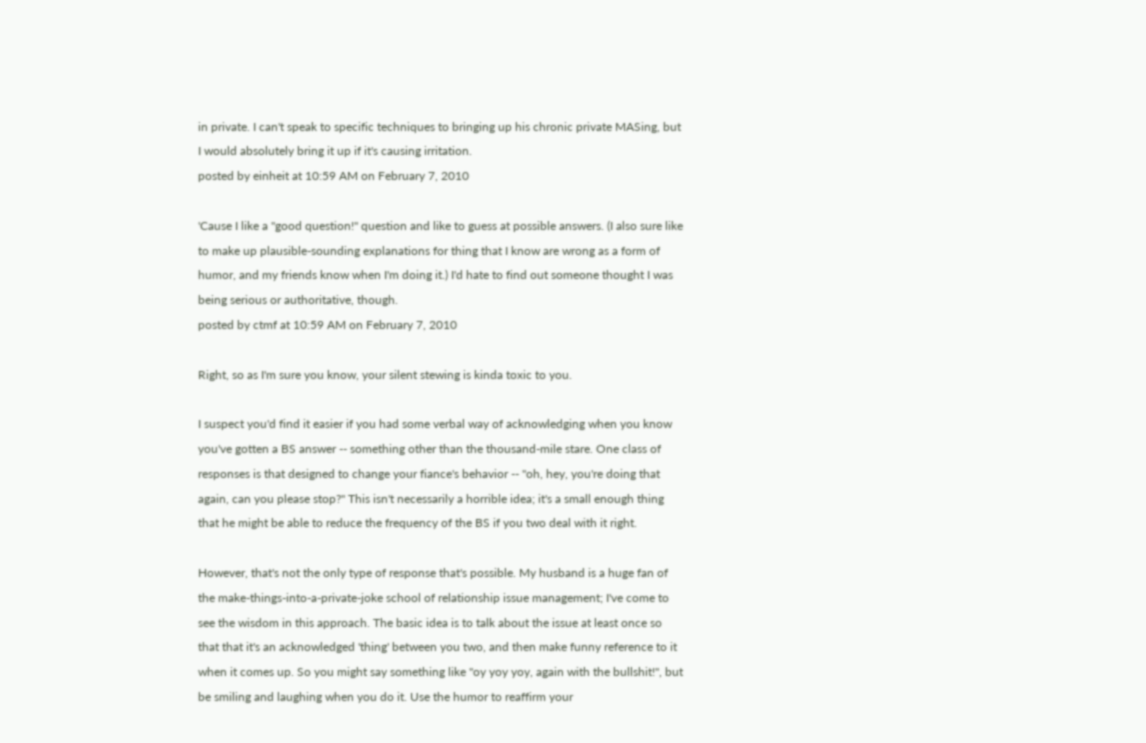in private. I can't speak to specific techniques to bringing up his chronic private MASing, but I would absolutely bring it up if it's causing irritation.
posted by einheit at 10:59 AM on February 7, 2010

'Cause I like a "good question!" question and like to guess at possible answers. (I also sure like to make up plausible-sounding explanations for thing that I know are wrong as a form of humor, and my friends know when I'm doing it.) I'd hate to find out someone thought I was being serious or authoritative, though.
posted by ctmf at 10:59 AM on February 7, 2010

Right, so as I'm sure you know, your silent stewing is kinda toxic to you.

I suspect you'd find it easier if you had some verbal way of acknowledging when you know you've gotten a BS answer -- something other than the thousand-mile stare. One class of responses is that designed to change your fiance's behavior -- "oh, hey, you're doing that again, can you please stop?" This isn't necessarily a horrible idea; it's a small enough thing that he might be able to reduce the frequency of the BS if you two deal with it right.

However, that's not the only type of response that's possible. My husband is a huge fan of the make-things-into-a-private-joke school of relationship issue management; I've come to see the wisdom in this approach. The basic idea is to talk about the issue at least once so that that it's an acknowledged 'thing' between you two, and then make funny reference to it when it comes up. So you might say something like "oy yoy yoy, again with the bullshit!", but be smiling and laughing when you do it. Use the humor to reaffirm your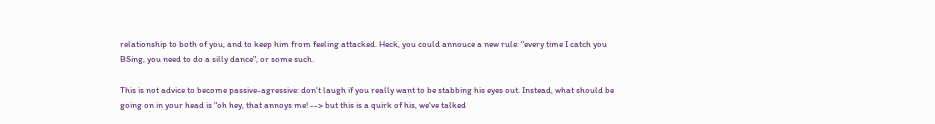relationship to both of you, and to keep him from feeling attacked. Heck, you could annouce a new rule: "every time I catch you BSing, you need to do a silly dance", or some such.

This is not advice to become passive-agressive: don't laugh if you really want to be stabbing his eyes out. Instead, what should be going on in your head is "oh hey, that annoys me! --> but this is a quirk of his, we've talked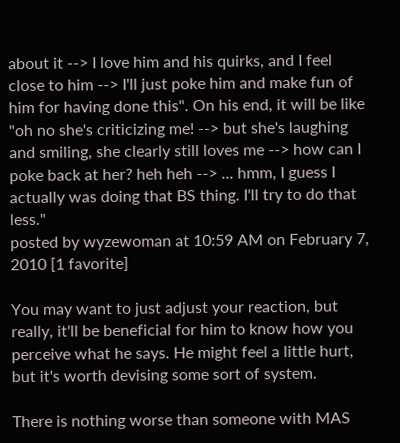about it --> I love him and his quirks, and I feel close to him --> I'll just poke him and make fun of him for having done this". On his end, it will be like "oh no she's criticizing me! --> but she's laughing and smiling, she clearly still loves me --> how can I poke back at her? heh heh --> ... hmm, I guess I actually was doing that BS thing. I'll try to do that less."
posted by wyzewoman at 10:59 AM on February 7, 2010 [1 favorite]

You may want to just adjust your reaction, but really, it'll be beneficial for him to know how you perceive what he says. He might feel a little hurt, but it's worth devising some sort of system.

There is nothing worse than someone with MAS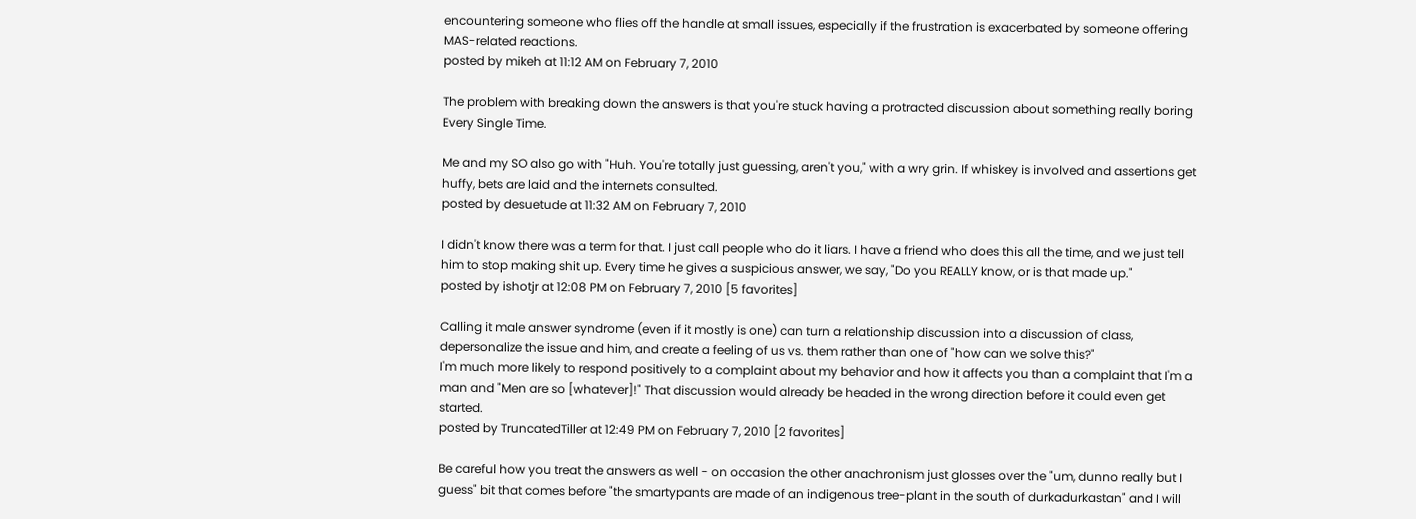encountering someone who flies off the handle at small issues, especially if the frustration is exacerbated by someone offering MAS-related reactions.
posted by mikeh at 11:12 AM on February 7, 2010

The problem with breaking down the answers is that you're stuck having a protracted discussion about something really boring Every Single Time.

Me and my SO also go with "Huh. You're totally just guessing, aren't you," with a wry grin. If whiskey is involved and assertions get huffy, bets are laid and the internets consulted.
posted by desuetude at 11:32 AM on February 7, 2010

I didn't know there was a term for that. I just call people who do it liars. I have a friend who does this all the time, and we just tell him to stop making shit up. Every time he gives a suspicious answer, we say, "Do you REALLY know, or is that made up."
posted by ishotjr at 12:08 PM on February 7, 2010 [5 favorites]

Calling it male answer syndrome (even if it mostly is one) can turn a relationship discussion into a discussion of class, depersonalize the issue and him, and create a feeling of us vs. them rather than one of "how can we solve this?"
I'm much more likely to respond positively to a complaint about my behavior and how it affects you than a complaint that I'm a man and "Men are so [whatever]!" That discussion would already be headed in the wrong direction before it could even get started.
posted by TruncatedTiller at 12:49 PM on February 7, 2010 [2 favorites]

Be careful how you treat the answers as well - on occasion the other anachronism just glosses over the "um, dunno really but I guess" bit that comes before "the smartypants are made of an indigenous tree-plant in the south of durkadurkastan" and I will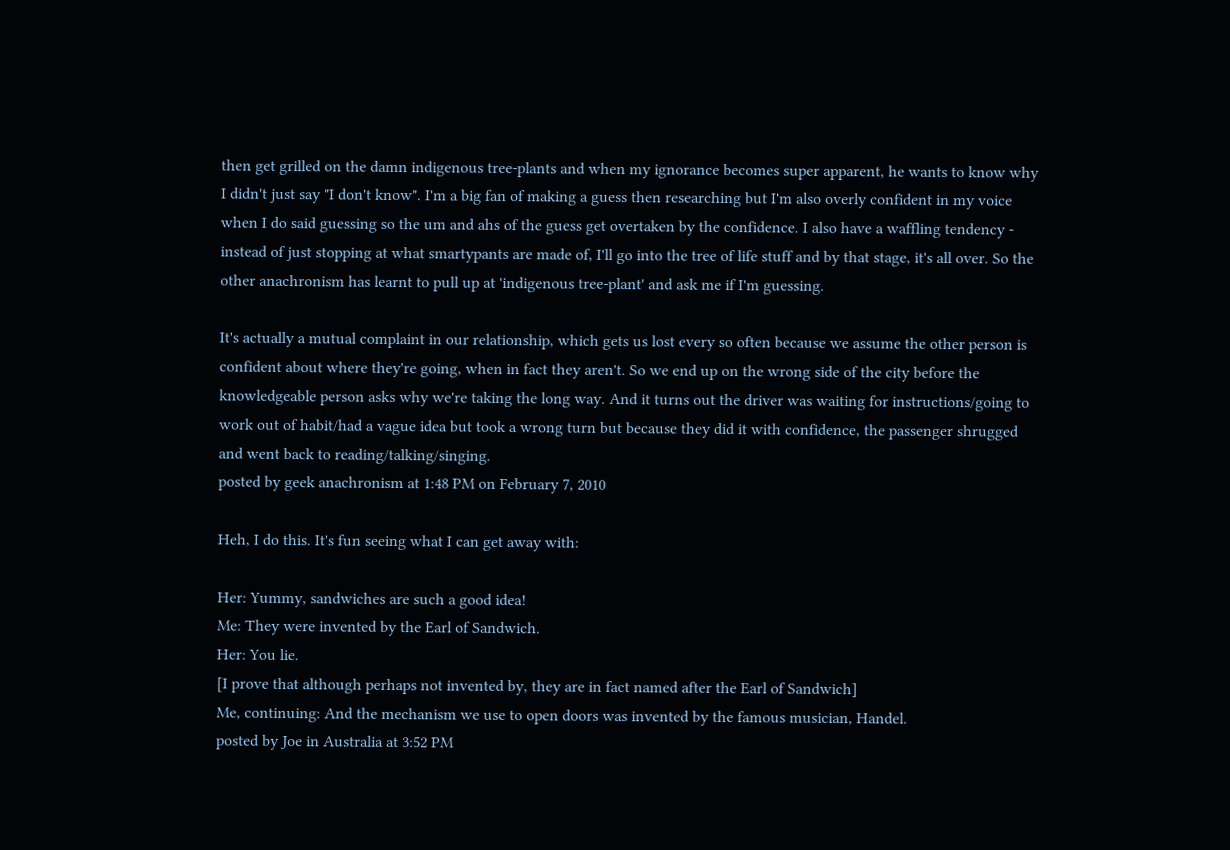then get grilled on the damn indigenous tree-plants and when my ignorance becomes super apparent, he wants to know why I didn't just say "I don't know". I'm a big fan of making a guess then researching but I'm also overly confident in my voice when I do said guessing so the um and ahs of the guess get overtaken by the confidence. I also have a waffling tendency - instead of just stopping at what smartypants are made of, I'll go into the tree of life stuff and by that stage, it's all over. So the other anachronism has learnt to pull up at 'indigenous tree-plant' and ask me if I'm guessing.

It's actually a mutual complaint in our relationship, which gets us lost every so often because we assume the other person is confident about where they're going, when in fact they aren't. So we end up on the wrong side of the city before the knowledgeable person asks why we're taking the long way. And it turns out the driver was waiting for instructions/going to work out of habit/had a vague idea but took a wrong turn but because they did it with confidence, the passenger shrugged and went back to reading/talking/singing.
posted by geek anachronism at 1:48 PM on February 7, 2010

Heh, I do this. It's fun seeing what I can get away with:

Her: Yummy, sandwiches are such a good idea!
Me: They were invented by the Earl of Sandwich.
Her: You lie.
[I prove that although perhaps not invented by, they are in fact named after the Earl of Sandwich]
Me, continuing: And the mechanism we use to open doors was invented by the famous musician, Handel.
posted by Joe in Australia at 3:52 PM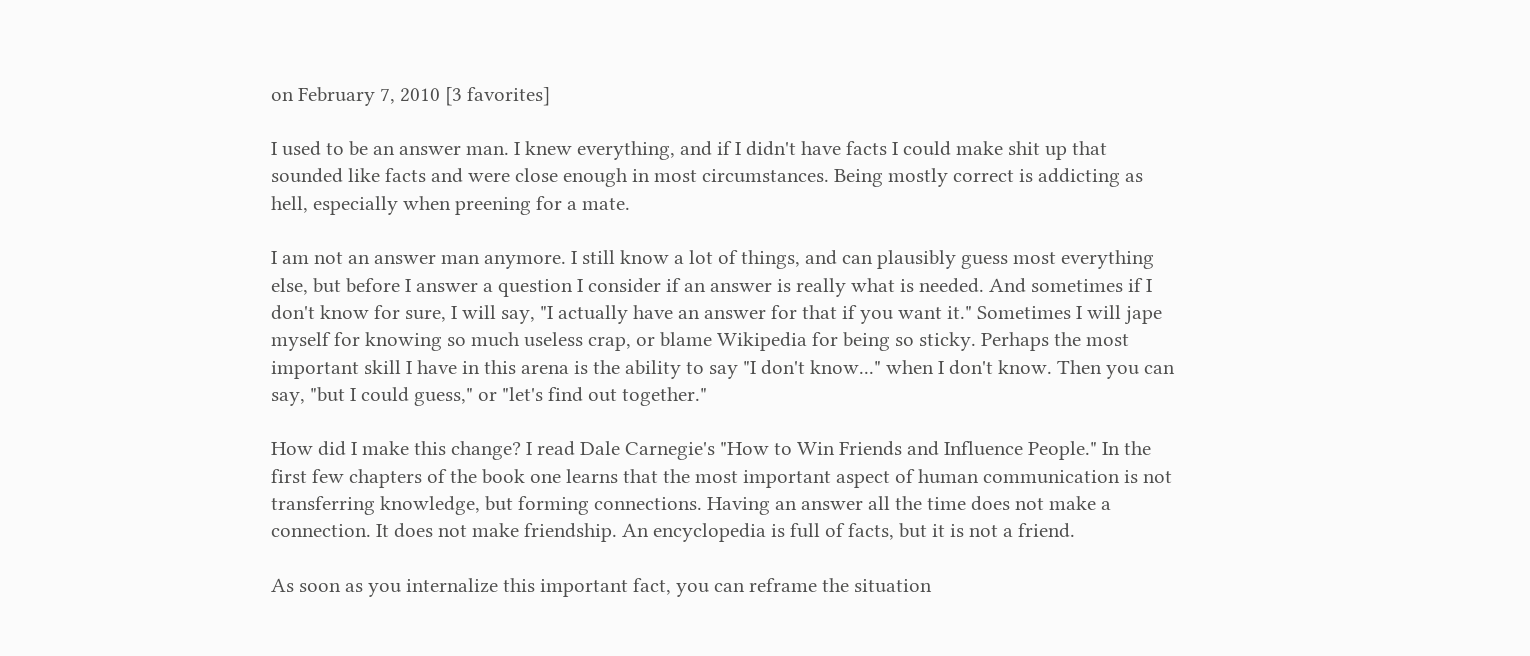on February 7, 2010 [3 favorites]

I used to be an answer man. I knew everything, and if I didn't have facts I could make shit up that sounded like facts and were close enough in most circumstances. Being mostly correct is addicting as hell, especially when preening for a mate.

I am not an answer man anymore. I still know a lot of things, and can plausibly guess most everything else, but before I answer a question I consider if an answer is really what is needed. And sometimes if I don't know for sure, I will say, "I actually have an answer for that if you want it." Sometimes I will jape myself for knowing so much useless crap, or blame Wikipedia for being so sticky. Perhaps the most important skill I have in this arena is the ability to say "I don't know..." when I don't know. Then you can say, "but I could guess," or "let's find out together."

How did I make this change? I read Dale Carnegie's "How to Win Friends and Influence People." In the first few chapters of the book one learns that the most important aspect of human communication is not transferring knowledge, but forming connections. Having an answer all the time does not make a connection. It does not make friendship. An encyclopedia is full of facts, but it is not a friend.

As soon as you internalize this important fact, you can reframe the situation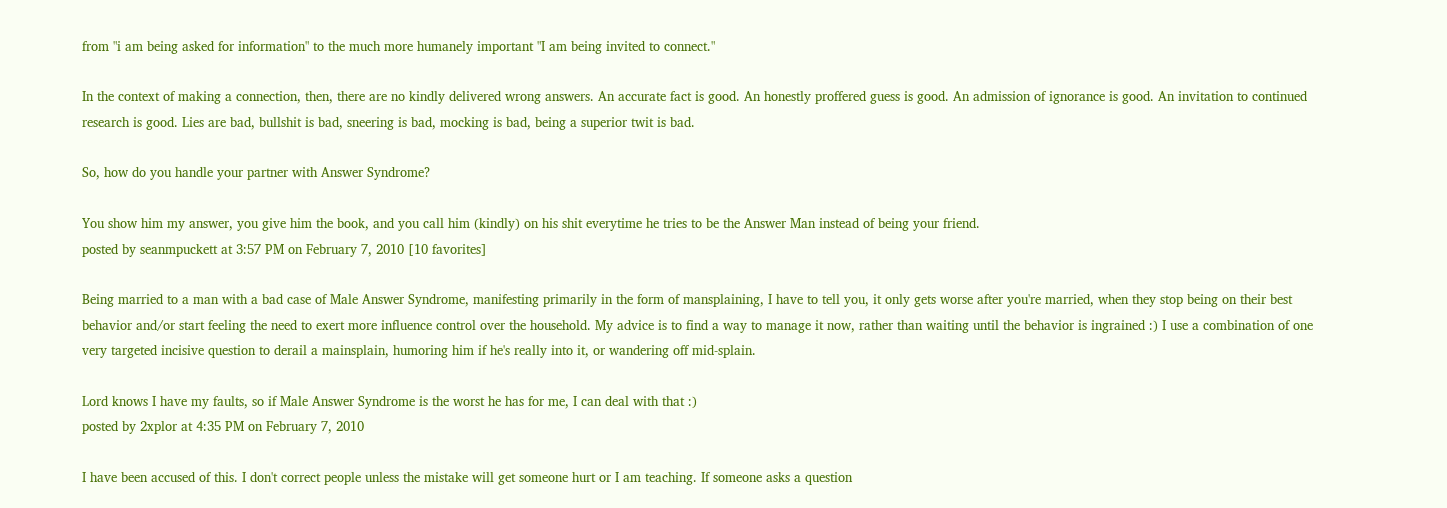from "i am being asked for information" to the much more humanely important "I am being invited to connect."

In the context of making a connection, then, there are no kindly delivered wrong answers. An accurate fact is good. An honestly proffered guess is good. An admission of ignorance is good. An invitation to continued research is good. Lies are bad, bullshit is bad, sneering is bad, mocking is bad, being a superior twit is bad.

So, how do you handle your partner with Answer Syndrome?

You show him my answer, you give him the book, and you call him (kindly) on his shit everytime he tries to be the Answer Man instead of being your friend.
posted by seanmpuckett at 3:57 PM on February 7, 2010 [10 favorites]

Being married to a man with a bad case of Male Answer Syndrome, manifesting primarily in the form of mansplaining, I have to tell you, it only gets worse after you're married, when they stop being on their best behavior and/or start feeling the need to exert more influence control over the household. My advice is to find a way to manage it now, rather than waiting until the behavior is ingrained :) I use a combination of one very targeted incisive question to derail a mainsplain, humoring him if he's really into it, or wandering off mid-splain.

Lord knows I have my faults, so if Male Answer Syndrome is the worst he has for me, I can deal with that :)
posted by 2xplor at 4:35 PM on February 7, 2010

I have been accused of this. I don't correct people unless the mistake will get someone hurt or I am teaching. If someone asks a question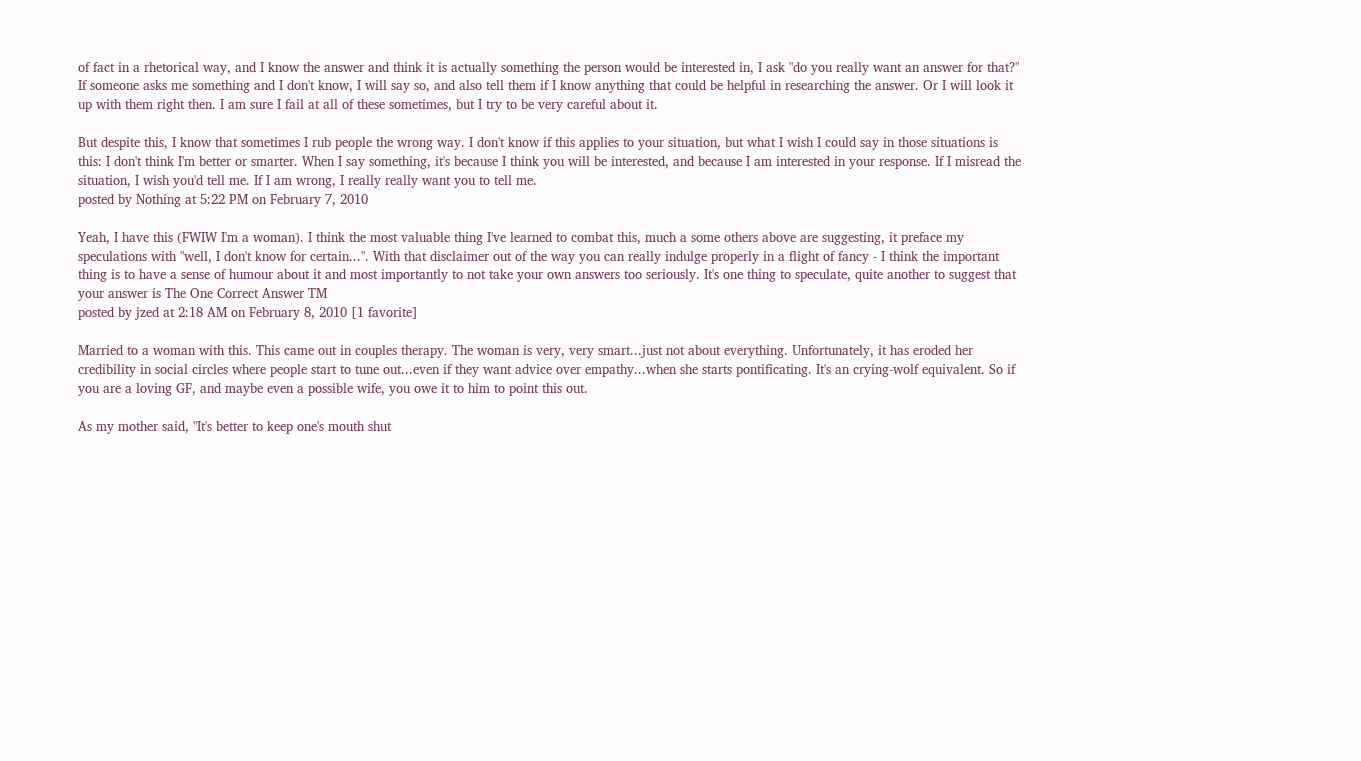of fact in a rhetorical way, and I know the answer and think it is actually something the person would be interested in, I ask "do you really want an answer for that?" If someone asks me something and I don't know, I will say so, and also tell them if I know anything that could be helpful in researching the answer. Or I will look it up with them right then. I am sure I fail at all of these sometimes, but I try to be very careful about it.

But despite this, I know that sometimes I rub people the wrong way. I don't know if this applies to your situation, but what I wish I could say in those situations is this: I don't think I'm better or smarter. When I say something, it's because I think you will be interested, and because I am interested in your response. If I misread the situation, I wish you'd tell me. If I am wrong, I really really want you to tell me.
posted by Nothing at 5:22 PM on February 7, 2010

Yeah, I have this (FWIW I'm a woman). I think the most valuable thing I've learned to combat this, much a some others above are suggesting, it preface my speculations with "well, I don't know for certain...". With that disclaimer out of the way you can really indulge properly in a flight of fancy - I think the important thing is to have a sense of humour about it and most importantly to not take your own answers too seriously. It's one thing to speculate, quite another to suggest that your answer is The One Correct Answer TM
posted by jzed at 2:18 AM on February 8, 2010 [1 favorite]

Married to a woman with this. This came out in couples therapy. The woman is very, very smart...just not about everything. Unfortunately, it has eroded her credibility in social circles where people start to tune out...even if they want advice over empathy...when she starts pontificating. It's an crying-wolf equivalent. So if you are a loving GF, and maybe even a possible wife, you owe it to him to point this out.

As my mother said, "It's better to keep one's mouth shut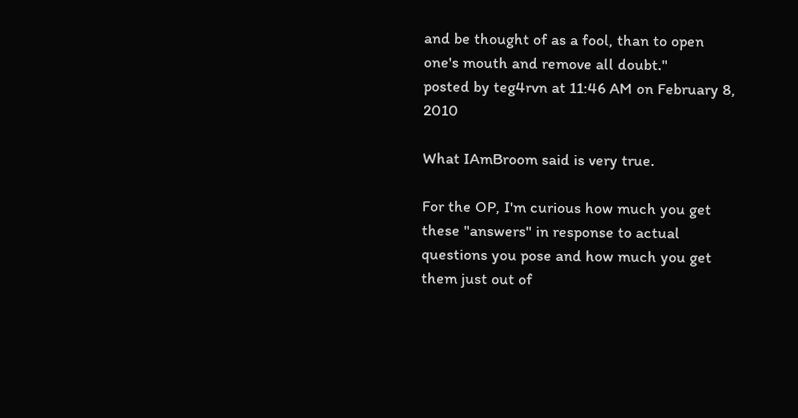and be thought of as a fool, than to open one's mouth and remove all doubt."
posted by teg4rvn at 11:46 AM on February 8, 2010

What IAmBroom said is very true.

For the OP, I'm curious how much you get these "answers" in response to actual questions you pose and how much you get them just out of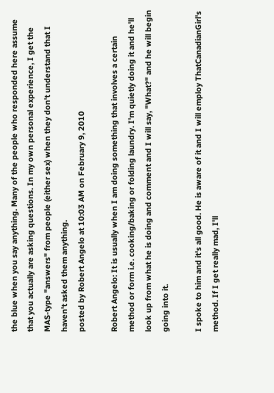the blue when you say anything. Many of the people who responded here assume that you actually are asking questions. In my own personal experience, I get the MAS-type "answers" from people (either sex) when they don't understand that I haven't asked them anything.
posted by Robert Angelo at 10:03 AM on February 9, 2010

Robert Angelo: It is usually when I am doing something that involves a certain method or form i.e. cooking/baking or folding laundry. I'm quietly doing it and he'll look up from what he is doing and comment and I will say, "What?" and he will begin going into it.

I spoke to him and it's all good. He is aware of it and I will employ ThatCanadianGirl's method. If I get really mad, I'll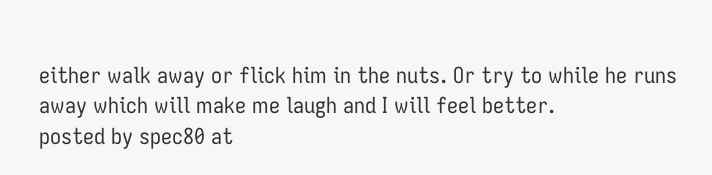either walk away or flick him in the nuts. Or try to while he runs away which will make me laugh and I will feel better.
posted by spec80 at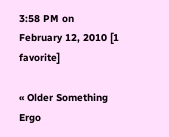3:58 PM on February 12, 2010 [1 favorite]

« Older Something Ergo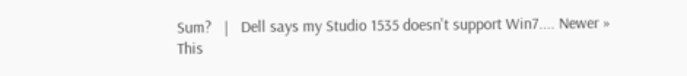Sum?   |   Dell says my Studio 1535 doesn't support Win7.... Newer »
This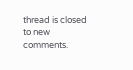thread is closed to new comments.